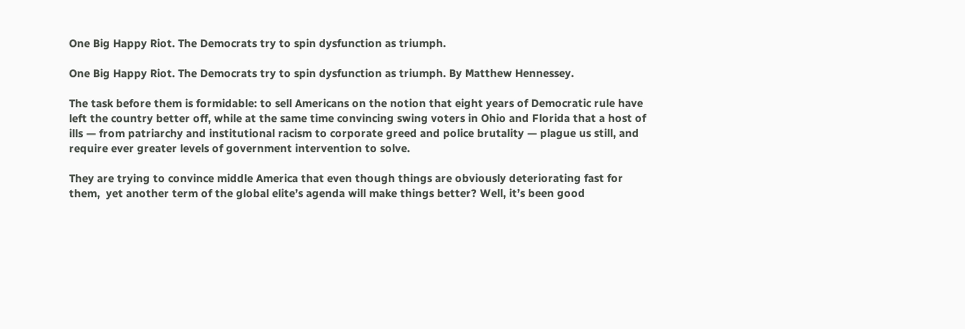One Big Happy Riot. The Democrats try to spin dysfunction as triumph.

One Big Happy Riot. The Democrats try to spin dysfunction as triumph. By Matthew Hennessey.

The task before them is formidable: to sell Americans on the notion that eight years of Democratic rule have left the country better off, while at the same time convincing swing voters in Ohio and Florida that a host of ills — from patriarchy and institutional racism to corporate greed and police brutality — plague us still, and require ever greater levels of government intervention to solve.

They are trying to convince middle America that even though things are obviously deteriorating fast for them,  yet another term of the global elite’s agenda will make things better? Well, it’s been good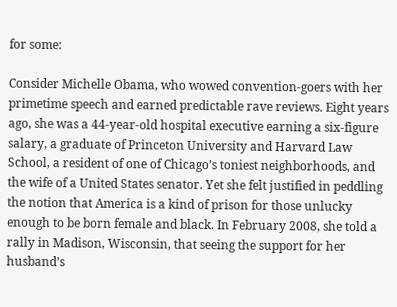for some:

Consider Michelle Obama, who wowed convention-goers with her primetime speech and earned predictable rave reviews. Eight years ago, she was a 44-year-old hospital executive earning a six-figure salary, a graduate of Princeton University and Harvard Law School, a resident of one of Chicago’s toniest neighborhoods, and the wife of a United States senator. Yet she felt justified in peddling the notion that America is a kind of prison for those unlucky enough to be born female and black. In February 2008, she told a rally in Madison, Wisconsin, that seeing the support for her husband’s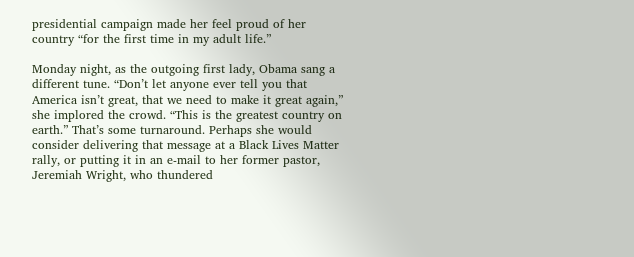presidential campaign made her feel proud of her country “for the first time in my adult life.”

Monday night, as the outgoing first lady, Obama sang a different tune. “Don’t let anyone ever tell you that America isn’t great, that we need to make it great again,” she implored the crowd. “This is the greatest country on earth.” That’s some turnaround. Perhaps she would consider delivering that message at a Black Lives Matter rally, or putting it in an e-mail to her former pastor, Jeremiah Wright, who thundered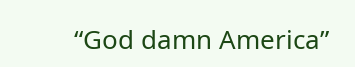“God damn America”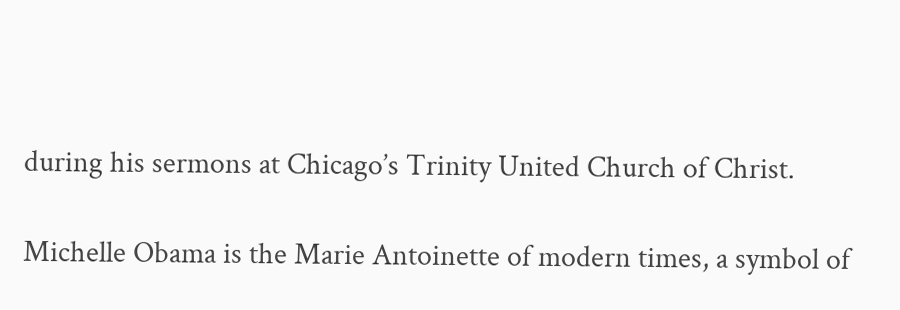during his sermons at Chicago’s Trinity United Church of Christ.

Michelle Obama is the Marie Antoinette of modern times, a symbol of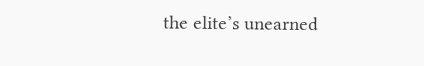the elite’s unearned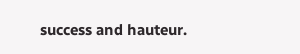success and hauteur.